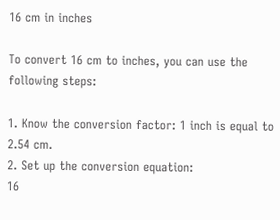16 cm in inches

To convert 16 cm to inches, you can use the following steps:

1. Know the conversion factor: 1 inch is equal to 2.54 cm.
2. Set up the conversion equation:
16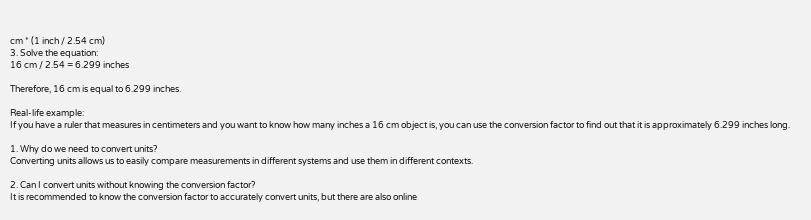cm * (1 inch / 2.54 cm)
3. Solve the equation:
16 cm / 2.54 = 6.299 inches

Therefore, 16 cm is equal to 6.299 inches.

Real-life example:
If you have a ruler that measures in centimeters and you want to know how many inches a 16 cm object is, you can use the conversion factor to find out that it is approximately 6.299 inches long.

1. Why do we need to convert units?
Converting units allows us to easily compare measurements in different systems and use them in different contexts.

2. Can I convert units without knowing the conversion factor?
It is recommended to know the conversion factor to accurately convert units, but there are also online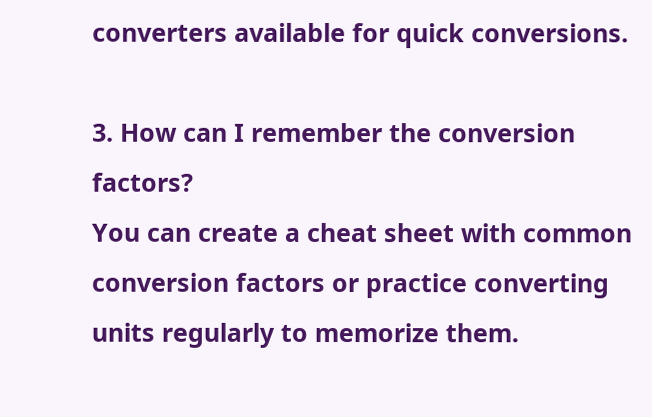converters available for quick conversions.

3. How can I remember the conversion factors?
You can create a cheat sheet with common conversion factors or practice converting units regularly to memorize them.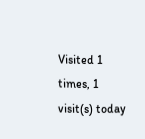Visited 1 times, 1 visit(s) today